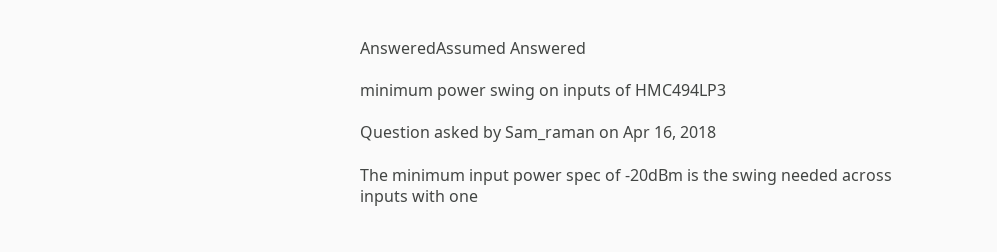AnsweredAssumed Answered

minimum power swing on inputs of HMC494LP3

Question asked by Sam_raman on Apr 16, 2018

The minimum input power spec of -20dBm is the swing needed across inputs with one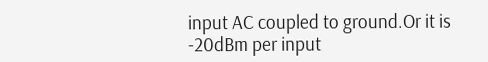input AC coupled to ground.Or it is -20dBm per input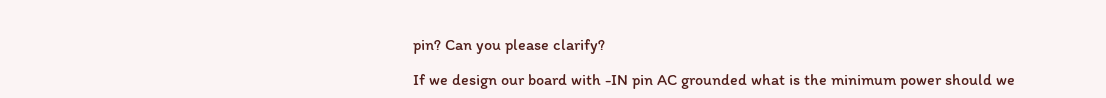pin? Can you please clarify?

If we design our board with -IN pin AC grounded what is the minimum power should we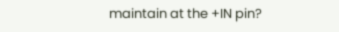maintain at the +IN pin?